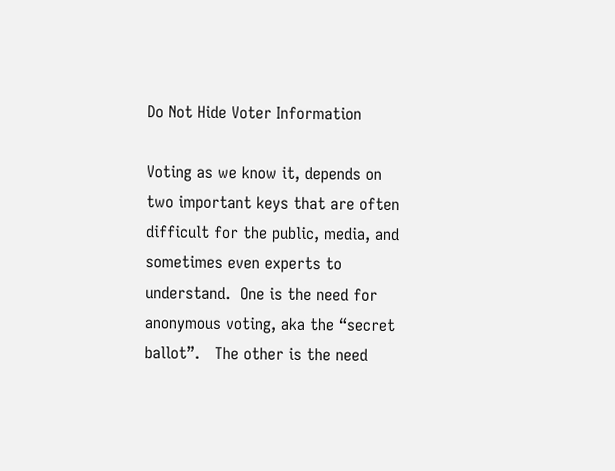Do Not Hide Voter Information

Voting as we know it, depends on two important keys that are often difficult for the public, media, and sometimes even experts to understand.  One is the need for anonymous voting, aka the “secret ballot”.   The other is the need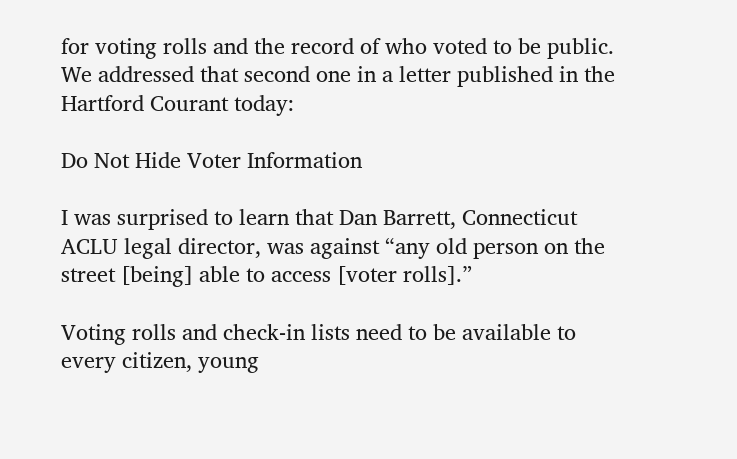for voting rolls and the record of who voted to be public.  We addressed that second one in a letter published in the Hartford Courant today:

Do Not Hide Voter Information

I was surprised to learn that Dan Barrett, Connecticut ACLU legal director, was against “any old person on the street [being] able to access [voter rolls].”

Voting rolls and check-in lists need to be available to every citizen, young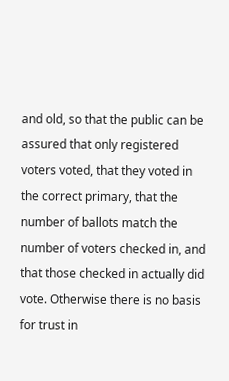and old, so that the public can be assured that only registered voters voted, that they voted in the correct primary, that the number of ballots match the number of voters checked in, and that those checked in actually did vote. Otherwise there is no basis for trust in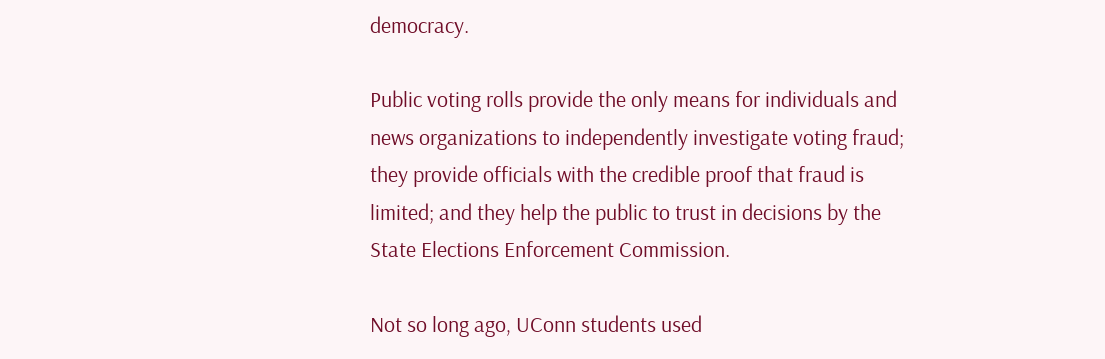democracy.

Public voting rolls provide the only means for individuals and news organizations to independently investigate voting fraud; they provide officials with the credible proof that fraud is limited; and they help the public to trust in decisions by the State Elections Enforcement Commission.

Not so long ago, UConn students used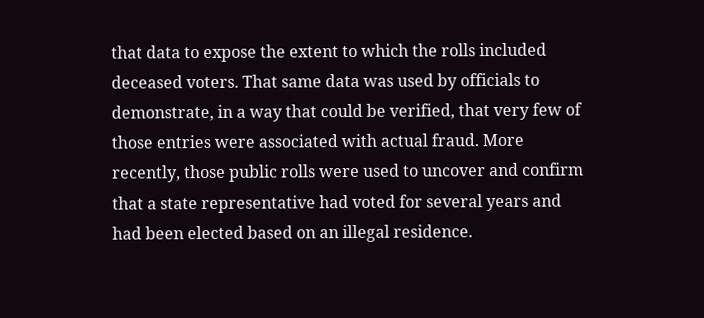that data to expose the extent to which the rolls included deceased voters. That same data was used by officials to demonstrate, in a way that could be verified, that very few of those entries were associated with actual fraud. More recently, those public rolls were used to uncover and confirm that a state representative had voted for several years and had been elected based on an illegal residence.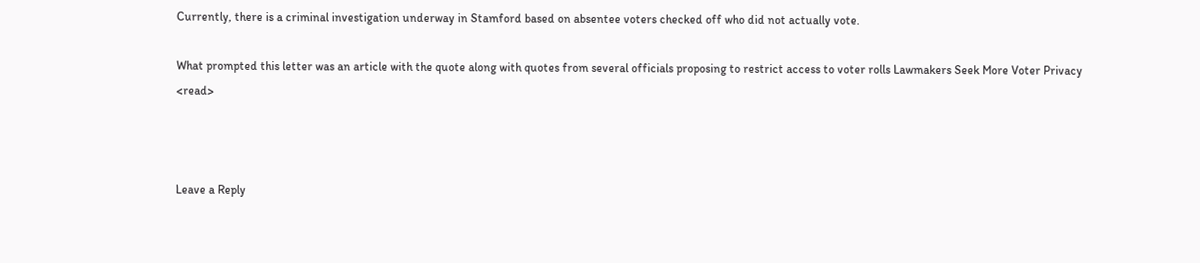Currently, there is a criminal investigation underway in Stamford based on absentee voters checked off who did not actually vote.

What prompted this letter was an article with the quote along with quotes from several officials proposing to restrict access to voter rolls Lawmakers Seek More Voter Privacy <read>



Leave a Reply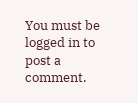You must be logged in to post a comment.